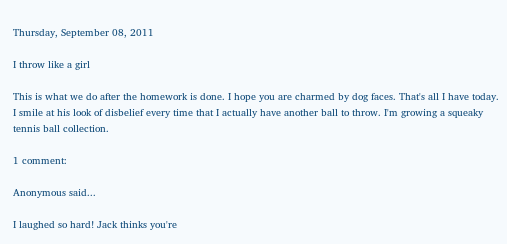Thursday, September 08, 2011

I throw like a girl

This is what we do after the homework is done. I hope you are charmed by dog faces. That's all I have today. I smile at his look of disbelief every time that I actually have another ball to throw. I'm growing a squeaky tennis ball collection.

1 comment:

Anonymous said...

I laughed so hard! Jack thinks you're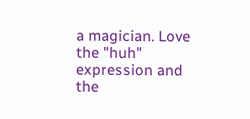a magician. Love the "huh" expression and the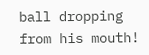ball dropping from his mouth!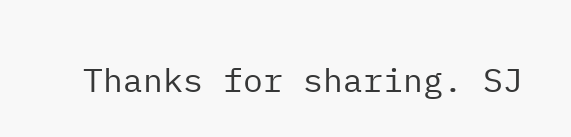Thanks for sharing. SJ